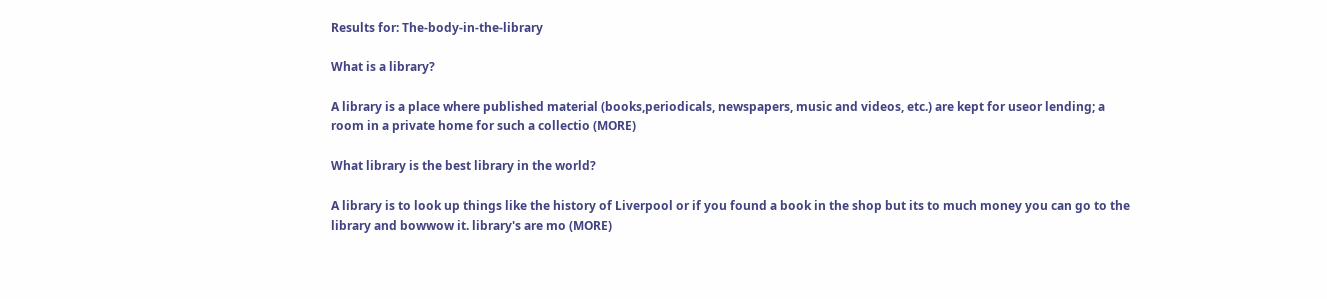Results for: The-body-in-the-library

What is a library?

A library is a place where published material (books,periodicals, newspapers, music and videos, etc.) are kept for useor lending; a room in a private home for such a collectio (MORE)

What library is the best library in the world?

A library is to look up things like the history of Liverpool or if you found a book in the shop but its to much money you can go to the library and bowwow it. library's are mo (MORE)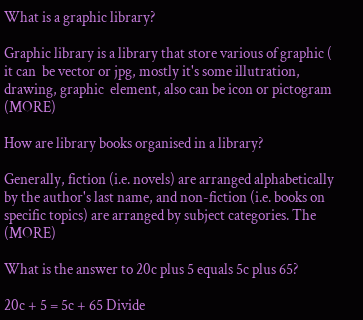What is a graphic library?

Graphic library is a library that store various of graphic ( it can  be vector or jpg, mostly it's some illutration, drawing, graphic  element, also can be icon or pictogram (MORE)

How are library books organised in a library?

Generally, fiction (i.e. novels) are arranged alphabetically by the author's last name, and non-fiction (i.e. books on specific topics) are arranged by subject categories. The (MORE)

What is the answer to 20c plus 5 equals 5c plus 65?

20c + 5 = 5c + 65 Divide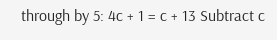through by 5: 4c + 1 = c + 13 Subtract c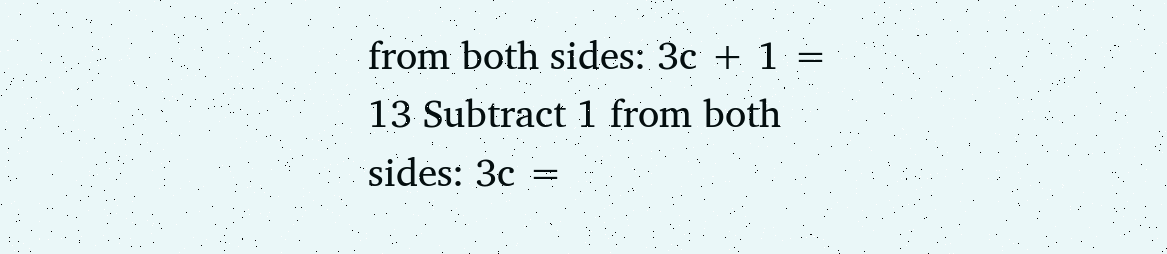from both sides: 3c + 1 = 13 Subtract 1 from both sides: 3c =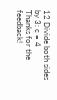12 Divide both sides by 3: c = 4
Thanks for the feedback!